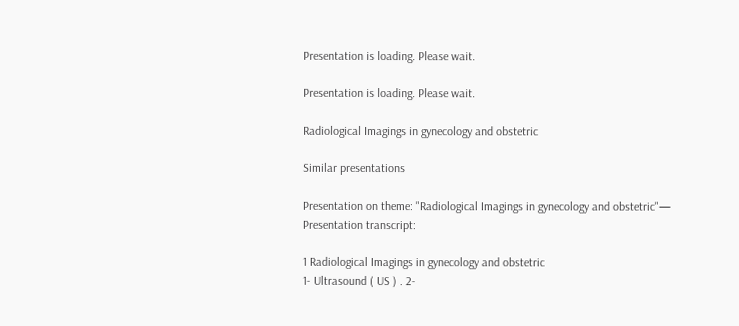Presentation is loading. Please wait.

Presentation is loading. Please wait.

Radiological Imagings in gynecology and obstetric

Similar presentations

Presentation on theme: "Radiological Imagings in gynecology and obstetric"— Presentation transcript:

1 Radiological Imagings in gynecology and obstetric
1- Ultrasound ( US ) . 2-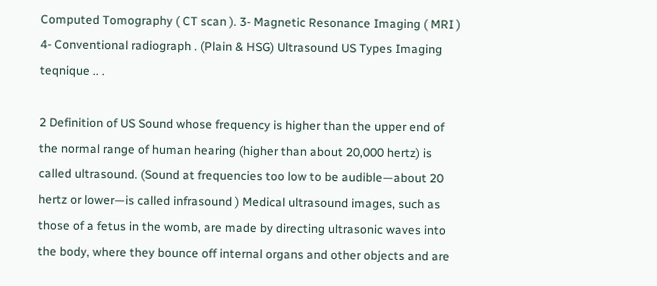Computed Tomography ( CT scan ). 3- Magnetic Resonance Imaging ( MRI ) 4- Conventional radiograph . (Plain & HSG) Ultrasound US Types Imaging teqnique .. .

2 Definition of US Sound whose frequency is higher than the upper end of the normal range of human hearing (higher than about 20,000 hertz) is called ultrasound. (Sound at frequencies too low to be audible—about 20 hertz or lower—is called infrasound ) Medical ultrasound images, such as those of a fetus in the womb, are made by directing ultrasonic waves into the body, where they bounce off internal organs and other objects and are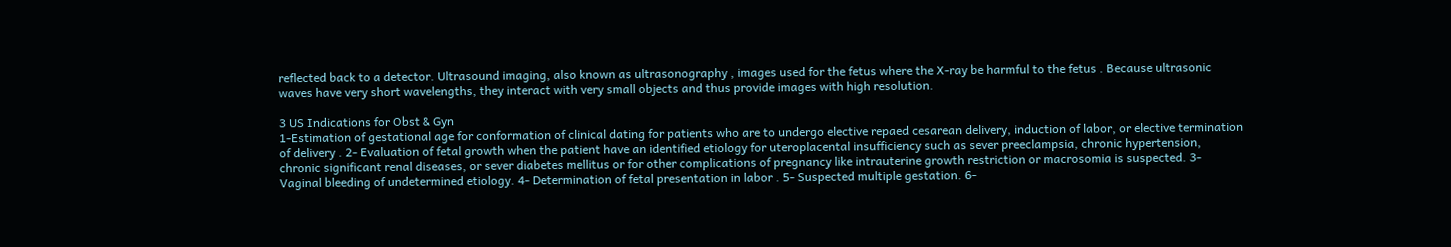reflected back to a detector. Ultrasound imaging, also known as ultrasonography , images used for the fetus where the X-ray be harmful to the fetus . Because ultrasonic waves have very short wavelengths, they interact with very small objects and thus provide images with high resolution.

3 US Indications for Obst & Gyn
1-Estimation of gestational age for conformation of clinical dating for patients who are to undergo elective repaed cesarean delivery, induction of labor, or elective termination of delivery . 2- Evaluation of fetal growth when the patient have an identified etiology for uteroplacental insufficiency such as sever preeclampsia, chronic hypertension, chronic significant renal diseases, or sever diabetes mellitus or for other complications of pregnancy like intrauterine growth restriction or macrosomia is suspected. 3- Vaginal bleeding of undetermined etiology. 4- Determination of fetal presentation in labor . 5- Suspected multiple gestation. 6-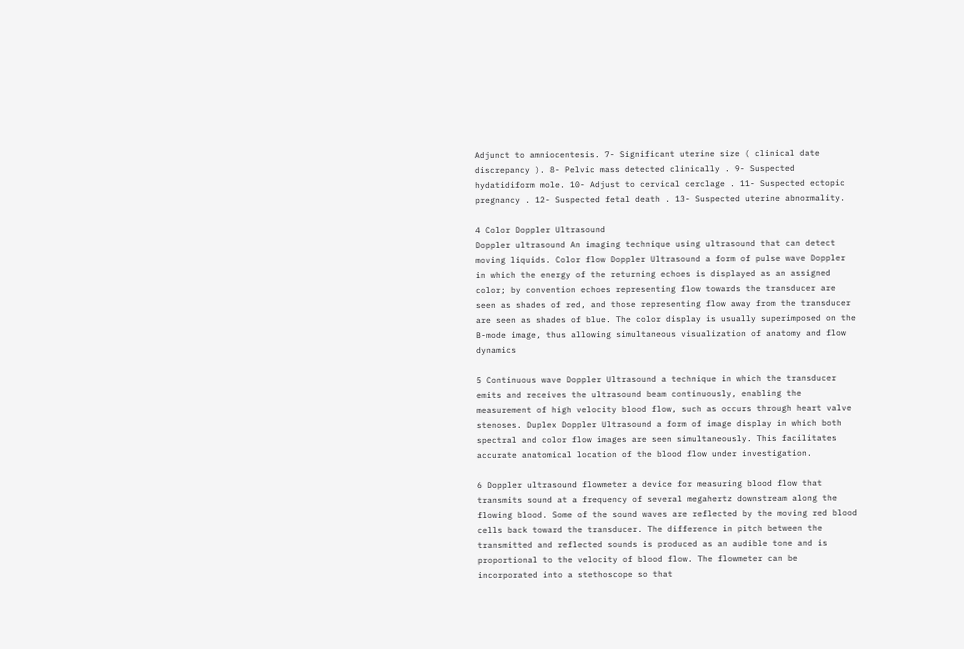Adjunct to amniocentesis. 7- Significant uterine size ( clinical date discrepancy ). 8- Pelvic mass detected clinically . 9- Suspected hydatidiform mole. 10- Adjust to cervical cerclage . 11- Suspected ectopic pregnancy . 12- Suspected fetal death . 13- Suspected uterine abnormality.

4 Color Doppler Ultrasound
Doppler ultrasound An imaging technique using ultrasound that can detect moving liquids. Color flow Doppler Ultrasound a form of pulse wave Doppler in which the energy of the returning echoes is displayed as an assigned color; by convention echoes representing flow towards the transducer are seen as shades of red, and those representing flow away from the transducer are seen as shades of blue. The color display is usually superimposed on the B-mode image, thus allowing simultaneous visualization of anatomy and flow dynamics

5 Continuous wave Doppler Ultrasound a technique in which the transducer emits and receives the ultrasound beam continuously, enabling the measurement of high velocity blood flow, such as occurs through heart valve stenoses. Duplex Doppler Ultrasound a form of image display in which both spectral and color flow images are seen simultaneously. This facilitates accurate anatomical location of the blood flow under investigation.

6 Doppler ultrasound flowmeter a device for measuring blood flow that transmits sound at a frequency of several megahertz downstream along the flowing blood. Some of the sound waves are reflected by the moving red blood cells back toward the transducer. The difference in pitch between the transmitted and reflected sounds is produced as an audible tone and is proportional to the velocity of blood flow. The flowmeter can be incorporated into a stethoscope so that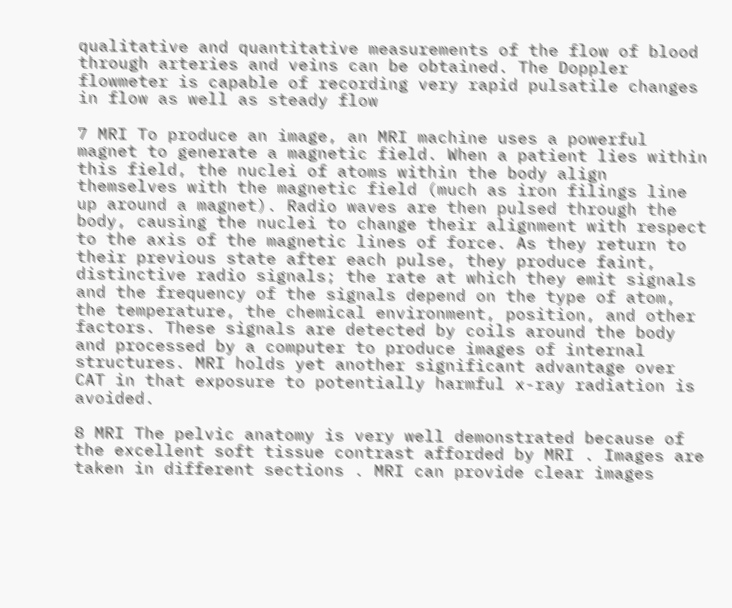qualitative and quantitative measurements of the flow of blood through arteries and veins can be obtained. The Doppler flowmeter is capable of recording very rapid pulsatile changes in flow as well as steady flow

7 MRI To produce an image, an MRI machine uses a powerful magnet to generate a magnetic field. When a patient lies within this field, the nuclei of atoms within the body align themselves with the magnetic field (much as iron filings line up around a magnet). Radio waves are then pulsed through the body, causing the nuclei to change their alignment with respect to the axis of the magnetic lines of force. As they return to their previous state after each pulse, they produce faint, distinctive radio signals; the rate at which they emit signals and the frequency of the signals depend on the type of atom, the temperature, the chemical environment, position, and other factors. These signals are detected by coils around the body and processed by a computer to produce images of internal structures. MRI holds yet another significant advantage over CAT in that exposure to potentially harmful x-ray radiation is avoided.

8 MRI The pelvic anatomy is very well demonstrated because of the excellent soft tissue contrast afforded by MRI . Images are taken in different sections . MRI can provide clear images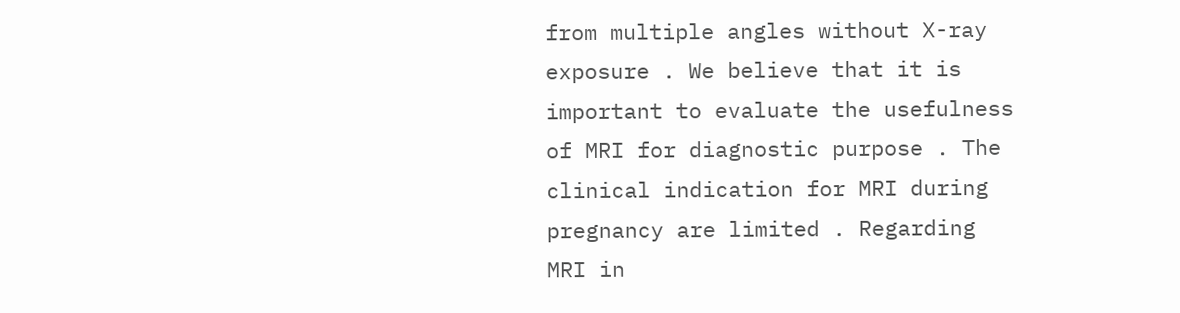from multiple angles without X-ray exposure . We believe that it is important to evaluate the usefulness of MRI for diagnostic purpose . The clinical indication for MRI during pregnancy are limited . Regarding MRI in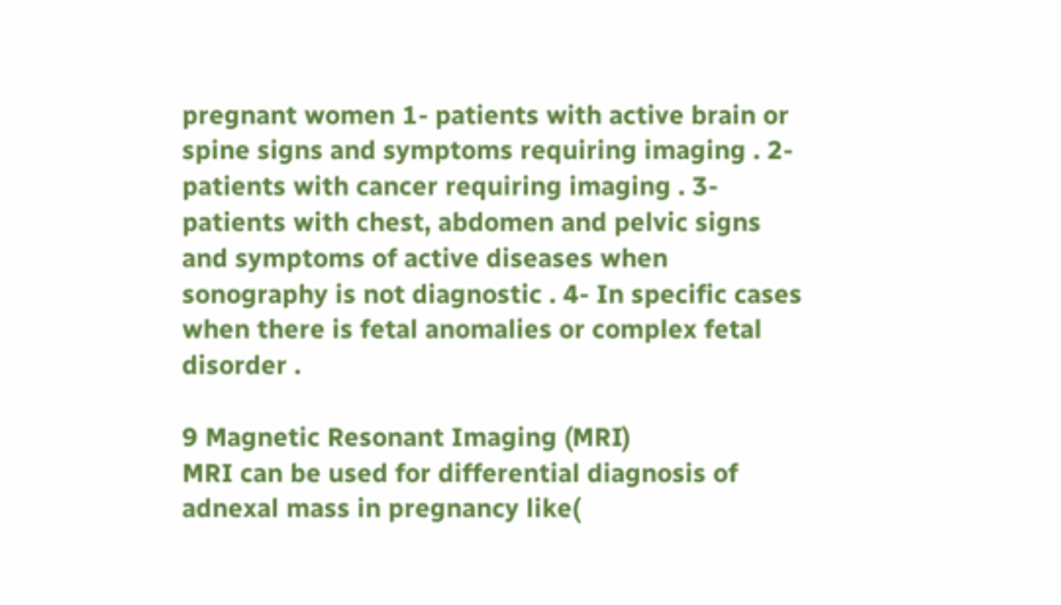pregnant women 1- patients with active brain or spine signs and symptoms requiring imaging . 2- patients with cancer requiring imaging . 3- patients with chest, abdomen and pelvic signs and symptoms of active diseases when sonography is not diagnostic . 4- In specific cases when there is fetal anomalies or complex fetal disorder .

9 Magnetic Resonant Imaging (MRI)
MRI can be used for differential diagnosis of adnexal mass in pregnancy like(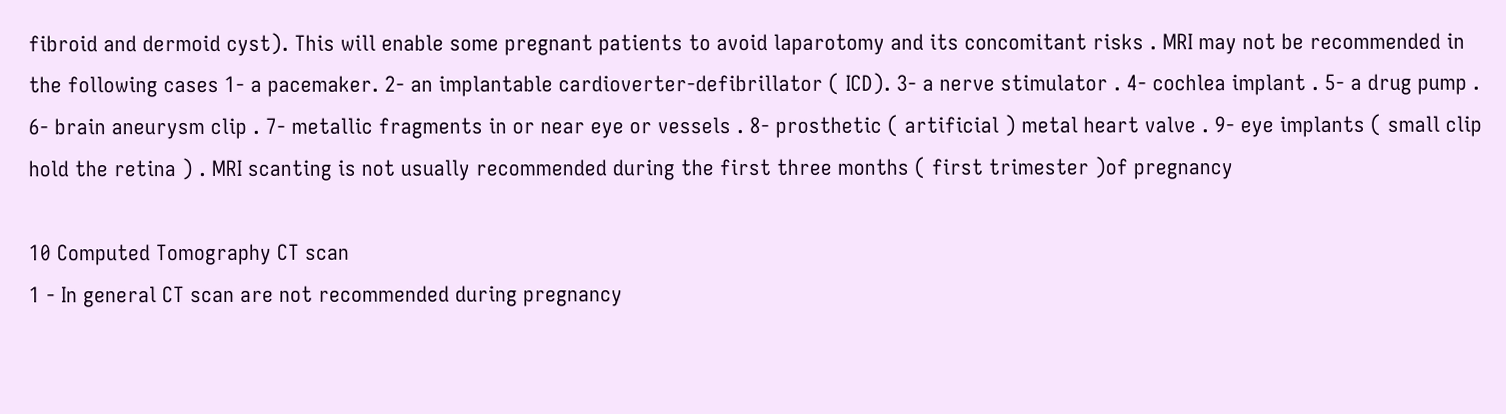fibroid and dermoid cyst). This will enable some pregnant patients to avoid laparotomy and its concomitant risks . MRI may not be recommended in the following cases 1- a pacemaker. 2- an implantable cardioverter-defibrillator ( ICD). 3- a nerve stimulator . 4- cochlea implant . 5- a drug pump . 6- brain aneurysm clip . 7- metallic fragments in or near eye or vessels . 8- prosthetic ( artificial ) metal heart valve . 9- eye implants ( small clip hold the retina ) . MRI scanting is not usually recommended during the first three months ( first trimester )of pregnancy

10 Computed Tomography CT scan
1 - In general CT scan are not recommended during pregnancy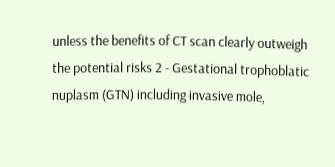unless the benefits of CT scan clearly outweigh the potential risks 2 - Gestational trophoblatic nuplasm (GTN) including invasive mole,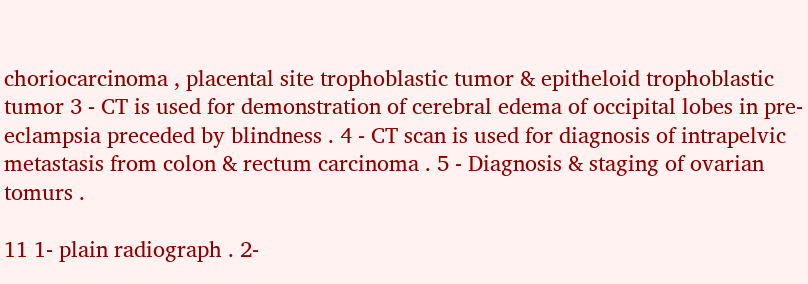choriocarcinoma , placental site trophoblastic tumor & epitheloid trophoblastic tumor 3 - CT is used for demonstration of cerebral edema of occipital lobes in pre-eclampsia preceded by blindness . 4 - CT scan is used for diagnosis of intrapelvic metastasis from colon & rectum carcinoma . 5 - Diagnosis & staging of ovarian tomurs .

11 1- plain radiograph . 2-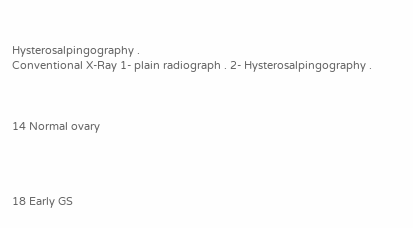Hysterosalpingography .
Conventional X-Ray 1- plain radiograph . 2- Hysterosalpingography .



14 Normal ovary




18 Early GS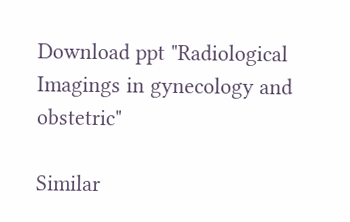Download ppt "Radiological Imagings in gynecology and obstetric"

Similar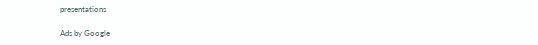presentations

Ads by Google